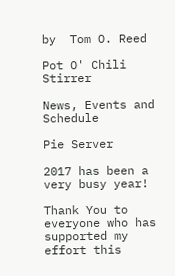by  Tom O. Reed

Pot O' Chili Stirrer

News, Events and Schedule

Pie Server

2017 has been a very busy year!

Thank You to everyone who has supported my effort this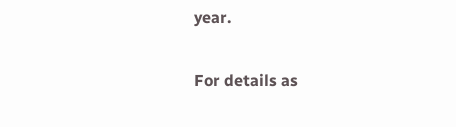year.

For details as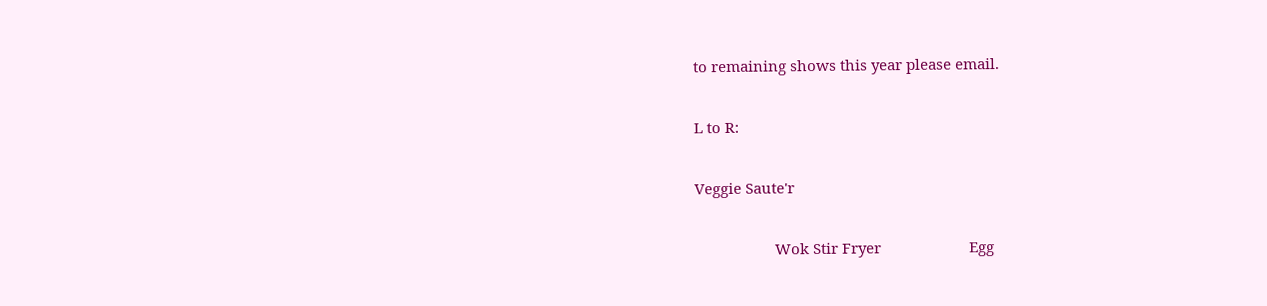to remaining shows this year please email.

L to R:

Veggie Saute'r

                    Wok Stir Fryer                      Egg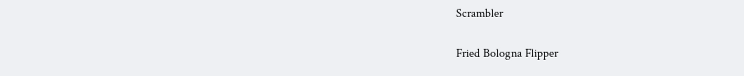Scrambler

Fried Bologna Flipper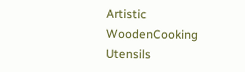Artistic WoodenCooking Utensils